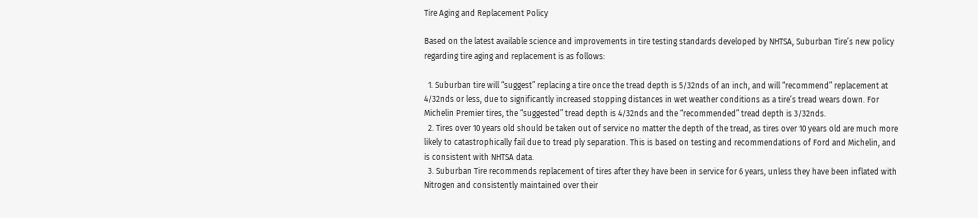Tire Aging and Replacement Policy

Based on the latest available science and improvements in tire testing standards developed by NHTSA, Suburban Tire’s new policy regarding tire aging and replacement is as follows:

  1. Suburban tire will “suggest” replacing a tire once the tread depth is 5/32nds of an inch, and will “recommend” replacement at 4/32nds or less, due to significantly increased stopping distances in wet weather conditions as a tire’s tread wears down. For Michelin Premier tires, the “suggested” tread depth is 4/32nds and the “recommended” tread depth is 3/32nds.
  2. Tires over 10 years old should be taken out of service no matter the depth of the tread, as tires over 10 years old are much more likely to catastrophically fail due to tread ply separation. This is based on testing and recommendations of Ford and Michelin, and is consistent with NHTSA data.
  3. Suburban Tire recommends replacement of tires after they have been in service for 6 years, unless they have been inflated with Nitrogen and consistently maintained over their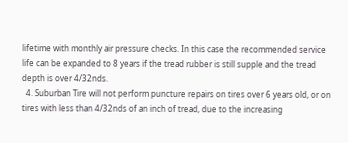lifetime with monthly air pressure checks. In this case the recommended service life can be expanded to 8 years if the tread rubber is still supple and the tread depth is over 4/32nds.
  4. Suburban Tire will not perform puncture repairs on tires over 6 years old, or on tires with less than 4/32nds of an inch of tread, due to the increasing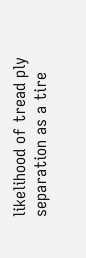likelihood of tread ply separation as a tire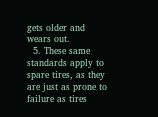gets older and wears out.
  5. These same standards apply to spare tires, as they are just as prone to failure as tires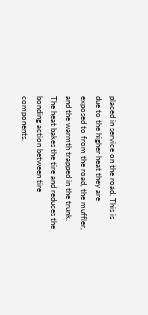placed in service on the road. This is due to the higher heat they are exposed to from the road, the muffler, and the warmth trapped in the trunk. The heat bakes the tire and reduces the bonding action between tire components.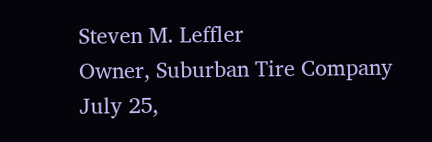Steven M. Leffler
Owner, Suburban Tire Company
July 25,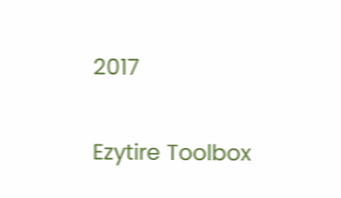2017

Ezytire Toolbox